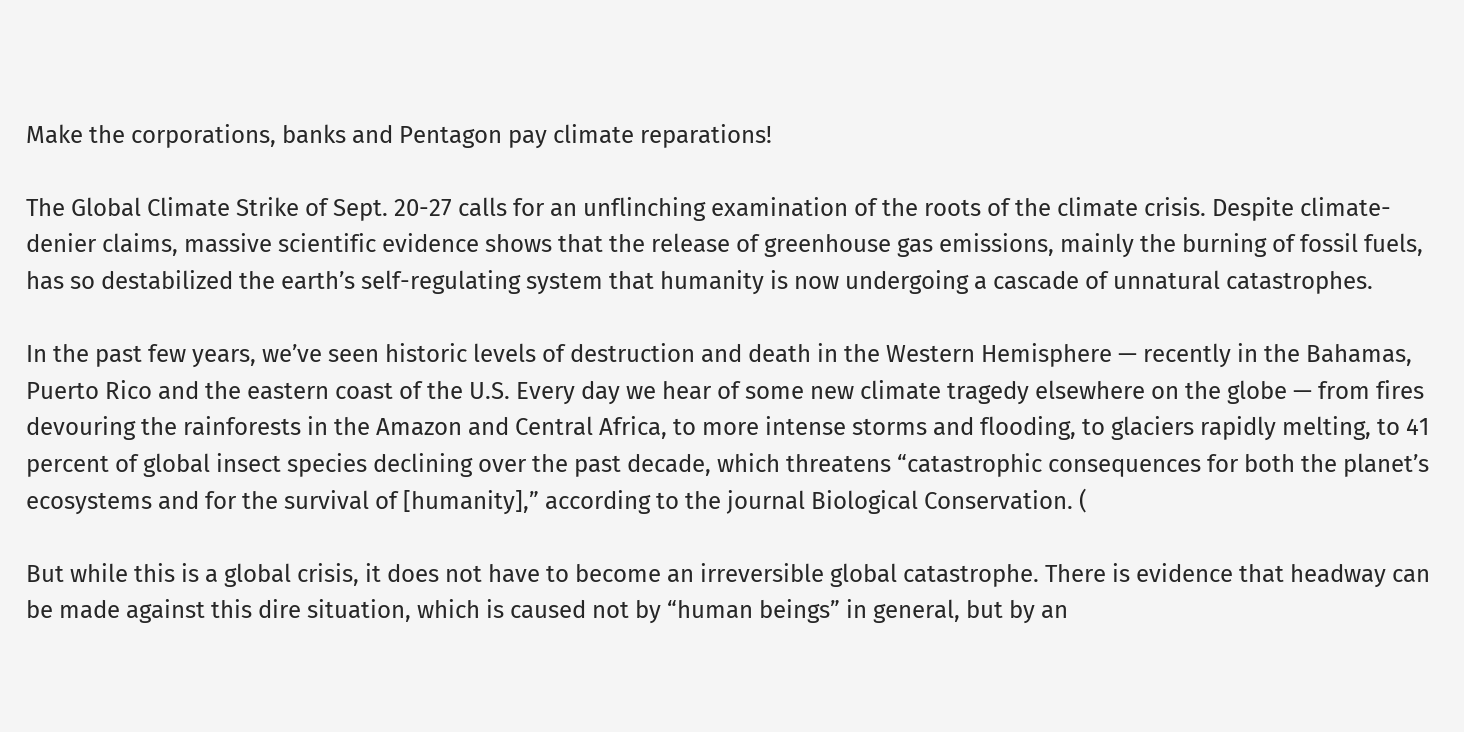Make the corporations, banks and Pentagon pay climate reparations!

The Global Climate Strike of Sept. 20-27 calls for an unflinching examination of the roots of the climate crisis. Despite climate-denier claims, massive scientific evidence shows that the release of greenhouse gas emissions, mainly the burning of fossil fuels, has so destabilized the earth’s self-regulating system that humanity is now undergoing a cascade of unnatural catastrophes.

In the past few years, we’ve seen historic levels of destruction and death in the Western Hemisphere — recently in the Bahamas, Puerto Rico and the eastern coast of the U.S. Every day we hear of some new climate tragedy elsewhere on the globe — from fires devouring the rainforests in the Amazon and Central Africa, to more intense storms and flooding, to glaciers rapidly melting, to 41 percent of global insect species declining over the past decade, which threatens “catastrophic consequences for both the planet’s ecosystems and for the survival of [humanity],” according to the journal Biological Conservation. (

But while this is a global crisis, it does not have to become an irreversible global catastrophe. There is evidence that headway can be made against this dire situation, which is caused not by “human beings” in general, but by an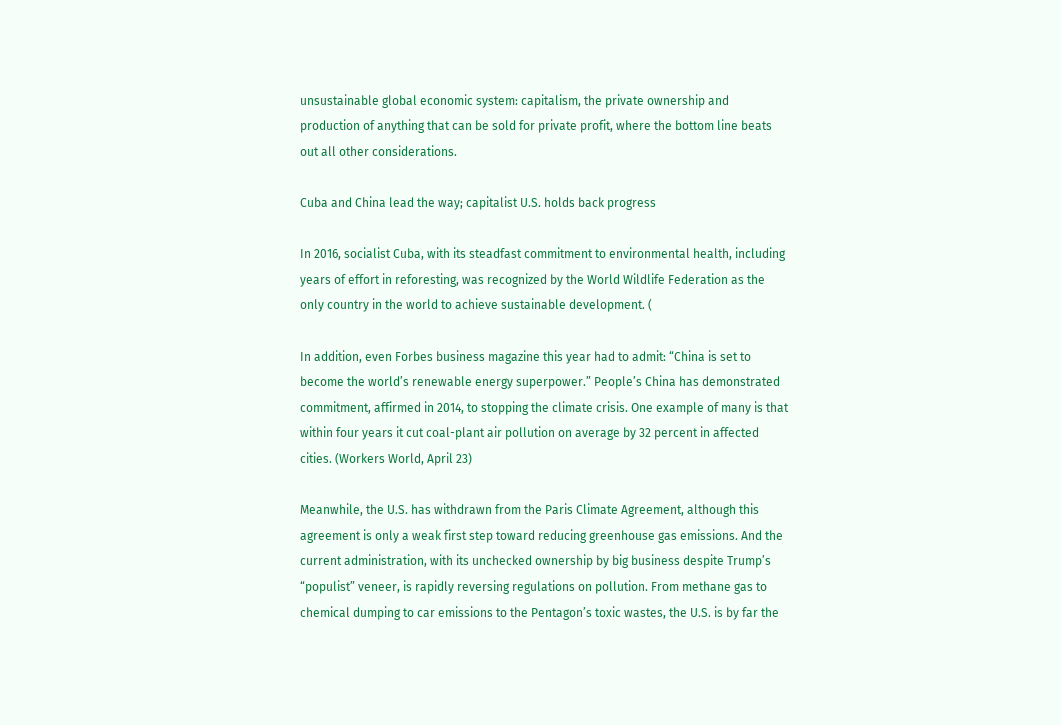unsustainable global economic system: capitalism, the private ownership and production of anything that can be sold for private profit, where the bottom line beats out all other considerations.

Cuba and China lead the way; capitalist U.S. holds back progress

In 2016, socialist Cuba, with its steadfast commitment to environmental health, including years of effort in reforesting, was recognized by the World Wildlife Federation as the only country in the world to achieve sustainable development. (

In addition, even Forbes business magazine this year had to admit: “China is set to become the world’s renewable energy superpower.” People’s China has demonstrated commitment, affirmed in 2014, to stopping the climate crisis. One example of many is that within four years it cut coal-plant air pollution on average by 32 percent in affected cities. (Workers World, April 23)

Meanwhile, the U.S. has withdrawn from the Paris Climate Agreement, although this agreement is only a weak first step toward reducing greenhouse gas emissions. And the current administration, with its unchecked ownership by big business despite Trump’s “populist” veneer, is rapidly reversing regulations on pollution. From methane gas to chemical dumping to car emissions to the Pentagon’s toxic wastes, the U.S. is by far the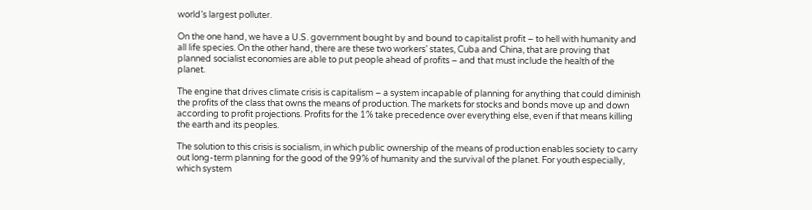world’s largest polluter.

On the one hand, we have a U.S. government bought by and bound to capitalist profit – to hell with humanity and all life species. On the other hand, there are these two workers’ states, Cuba and China, that are proving that planned socialist economies are able to put people ahead of profits – and that must include the health of the planet.

The engine that drives climate crisis is capitalism – a system incapable of planning for anything that could diminish the profits of the class that owns the means of production. The markets for stocks and bonds move up and down according to profit projections. Profits for the 1% take precedence over everything else, even if that means killing the earth and its peoples.

The solution to this crisis is socialism, in which public ownership of the means of production enables society to carry out long-term planning for the good of the 99% of humanity and the survival of the planet. For youth especially, which system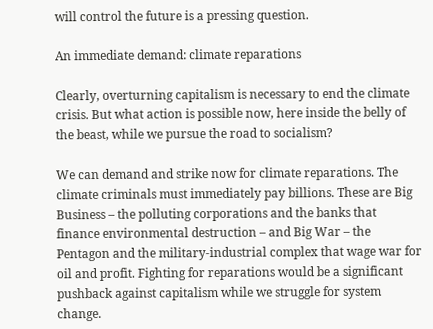will control the future is a pressing question.

An immediate demand: climate reparations

Clearly, overturning capitalism is necessary to end the climate crisis. But what action is possible now, here inside the belly of the beast, while we pursue the road to socialism?

We can demand and strike now for climate reparations. The climate criminals must immediately pay billions. These are Big Business – the polluting corporations and the banks that finance environmental destruction – and Big War – the Pentagon and the military-industrial complex that wage war for oil and profit. Fighting for reparations would be a significant pushback against capitalism while we struggle for system change.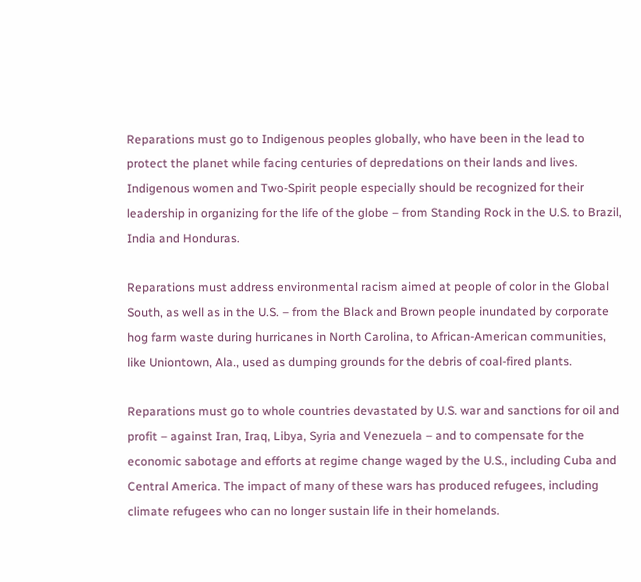Reparations must go to Indigenous peoples globally, who have been in the lead to protect the planet while facing centuries of depredations on their lands and lives. Indigenous women and Two-Spirit people especially should be recognized for their leadership in organizing for the life of the globe – from Standing Rock in the U.S. to Brazil, India and Honduras.

Reparations must address environmental racism aimed at people of color in the Global South, as well as in the U.S. – from the Black and Brown people inundated by corporate hog farm waste during hurricanes in North Carolina, to African-American communities, like Uniontown, Ala., used as dumping grounds for the debris of coal-fired plants.

Reparations must go to whole countries devastated by U.S. war and sanctions for oil and profit – against Iran, Iraq, Libya, Syria and Venezuela – and to compensate for the economic sabotage and efforts at regime change waged by the U.S., including Cuba and Central America. The impact of many of these wars has produced refugees, including climate refugees who can no longer sustain life in their homelands.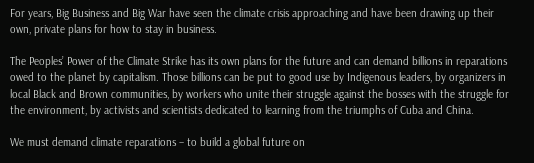For years, Big Business and Big War have seen the climate crisis approaching and have been drawing up their own, private plans for how to stay in business.

The Peoples’ Power of the Climate Strike has its own plans for the future and can demand billions in reparations owed to the planet by capitalism. Those billions can be put to good use by Indigenous leaders, by organizers in local Black and Brown communities, by workers who unite their struggle against the bosses with the struggle for the environment, by activists and scientists dedicated to learning from the triumphs of Cuba and China.

We must demand climate reparations – to build a global future on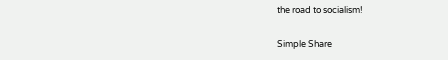the road to socialism!

Simple Share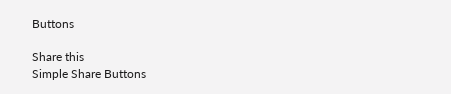Buttons

Share this
Simple Share Buttons